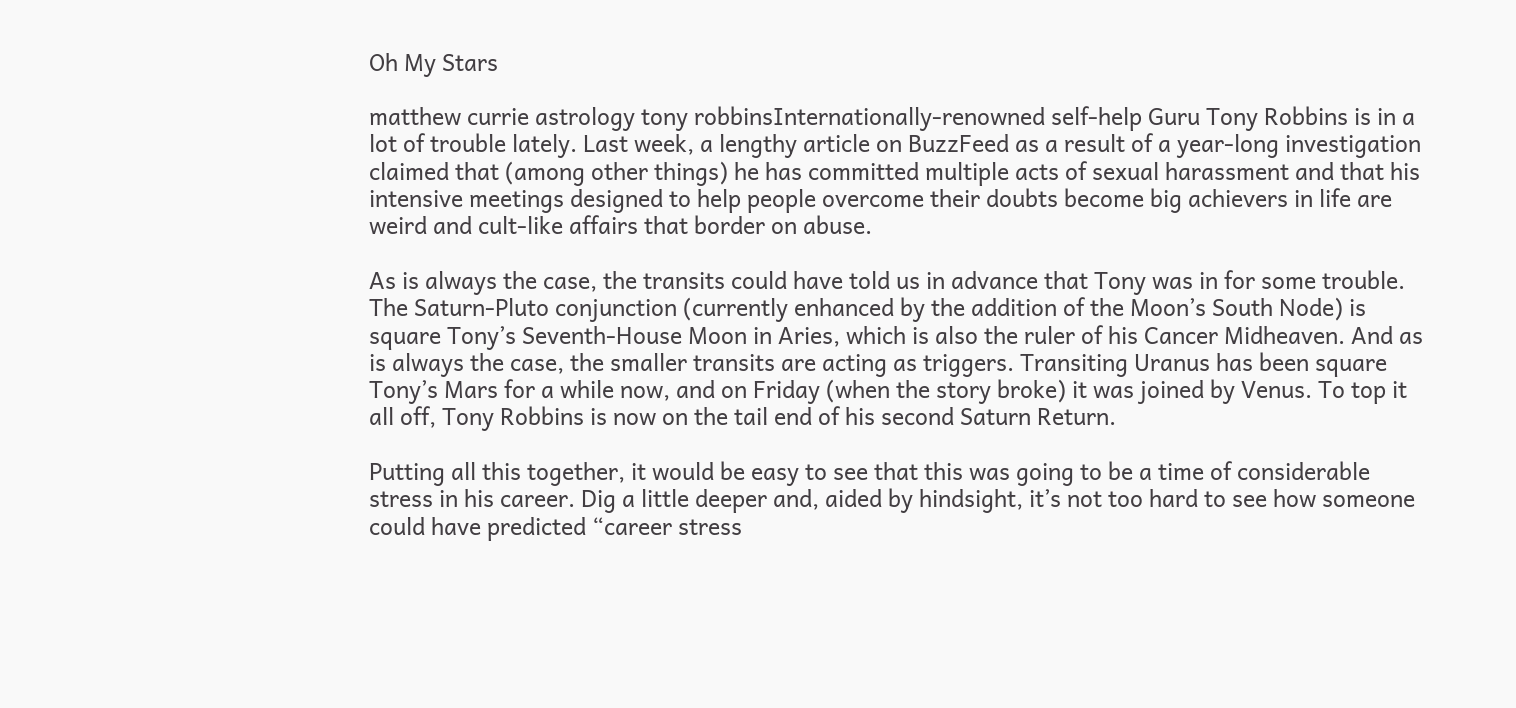Oh My Stars

matthew currie astrology tony robbinsInternationally-renowned self-help Guru Tony Robbins is in a lot of trouble lately. Last week, a lengthy article on BuzzFeed as a result of a year-long investigation claimed that (among other things) he has committed multiple acts of sexual harassment and that his intensive meetings designed to help people overcome their doubts become big achievers in life are weird and cult-like affairs that border on abuse.

As is always the case, the transits could have told us in advance that Tony was in for some trouble. The Saturn-Pluto conjunction (currently enhanced by the addition of the Moon’s South Node) is square Tony’s Seventh-House Moon in Aries, which is also the ruler of his Cancer Midheaven. And as is always the case, the smaller transits are acting as triggers. Transiting Uranus has been square Tony’s Mars for a while now, and on Friday (when the story broke) it was joined by Venus. To top it all off, Tony Robbins is now on the tail end of his second Saturn Return.

Putting all this together, it would be easy to see that this was going to be a time of considerable stress in his career. Dig a little deeper and, aided by hindsight, it’s not too hard to see how someone could have predicted “career stress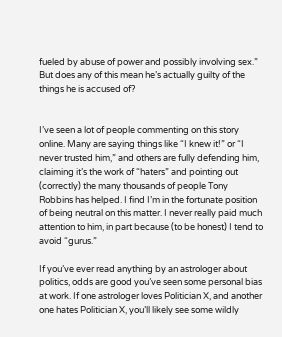fueled by abuse of power and possibly involving sex.” But does any of this mean he’s actually guilty of the things he is accused of?


I’ve seen a lot of people commenting on this story online. Many are saying things like “I knew it!” or “I never trusted him,” and others are fully defending him, claiming it’s the work of “haters” and pointing out (correctly) the many thousands of people Tony Robbins has helped. I find I’m in the fortunate position of being neutral on this matter. I never really paid much attention to him, in part because (to be honest) I tend to avoid “gurus.”

If you’ve ever read anything by an astrologer about politics, odds are good you’ve seen some personal bias at work. If one astrologer loves Politician X, and another one hates Politician X, you’ll likely see some wildly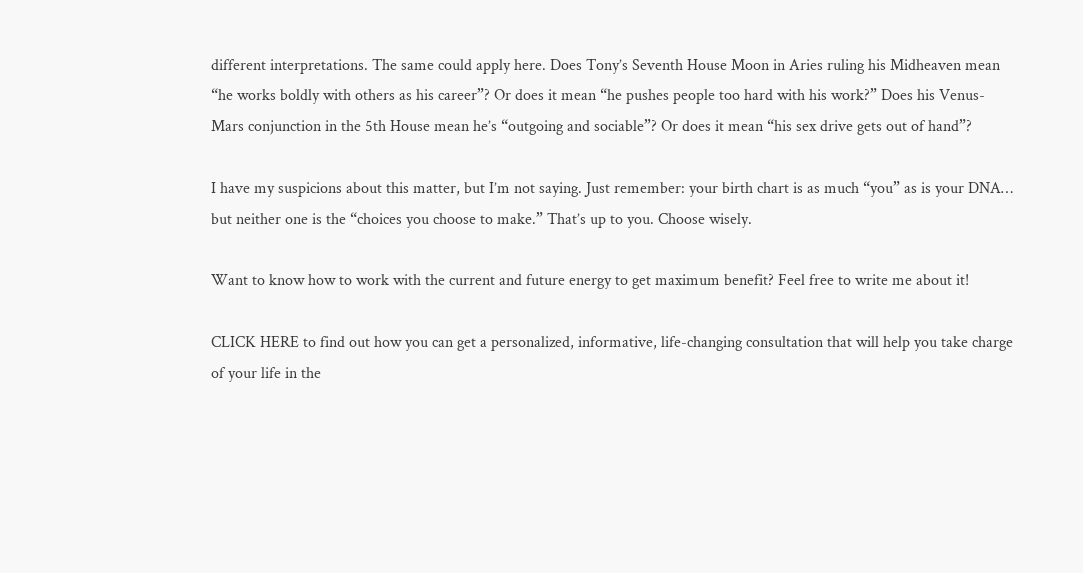different interpretations. The same could apply here. Does Tony’s Seventh House Moon in Aries ruling his Midheaven mean “he works boldly with others as his career”? Or does it mean “he pushes people too hard with his work?” Does his Venus-Mars conjunction in the 5th House mean he’s “outgoing and sociable”? Or does it mean “his sex drive gets out of hand”?

I have my suspicions about this matter, but I’m not saying. Just remember: your birth chart is as much “you” as is your DNA… but neither one is the “choices you choose to make.” That’s up to you. Choose wisely.

Want to know how to work with the current and future energy to get maximum benefit? Feel free to write me about it!

CLICK HERE to find out how you can get a personalized, informative, life-changing consultation that will help you take charge of your life in the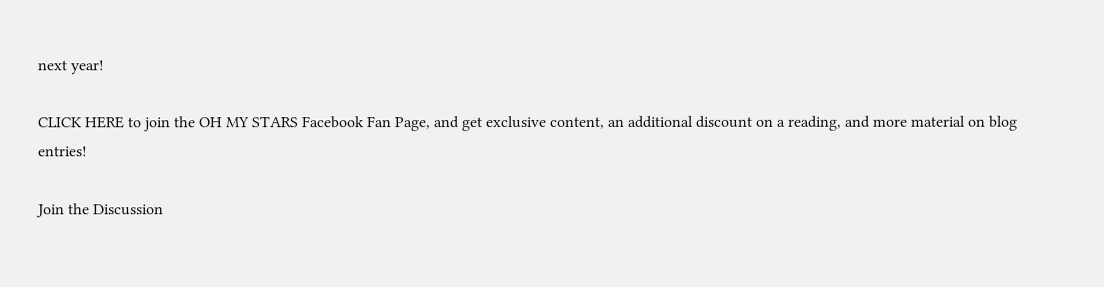next year!

CLICK HERE to join the OH MY STARS Facebook Fan Page, and get exclusive content, an additional discount on a reading, and more material on blog entries!

Join the Discussion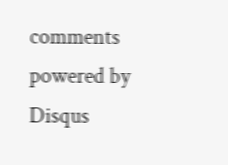comments powered by Disqus